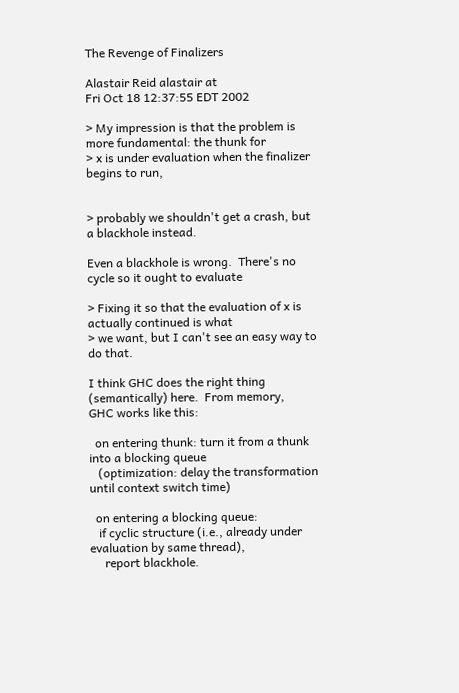The Revenge of Finalizers

Alastair Reid alastair at
Fri Oct 18 12:37:55 EDT 2002

> My impression is that the problem is more fundamental: the thunk for
> x is under evaluation when the finalizer begins to run,


> probably we shouldn't get a crash, but a blackhole instead.

Even a blackhole is wrong.  There's no cycle so it ought to evaluate

> Fixing it so that the evaluation of x is actually continued is what
> we want, but I can't see an easy way to do that.

I think GHC does the right thing (semantically) here.  From memory,
GHC works like this:

  on entering thunk: turn it from a thunk into a blocking queue
   (optimization: delay the transformation until context switch time)

  on entering a blocking queue:
   if cyclic structure (i.e., already under evaluation by same thread),
     report blackhole.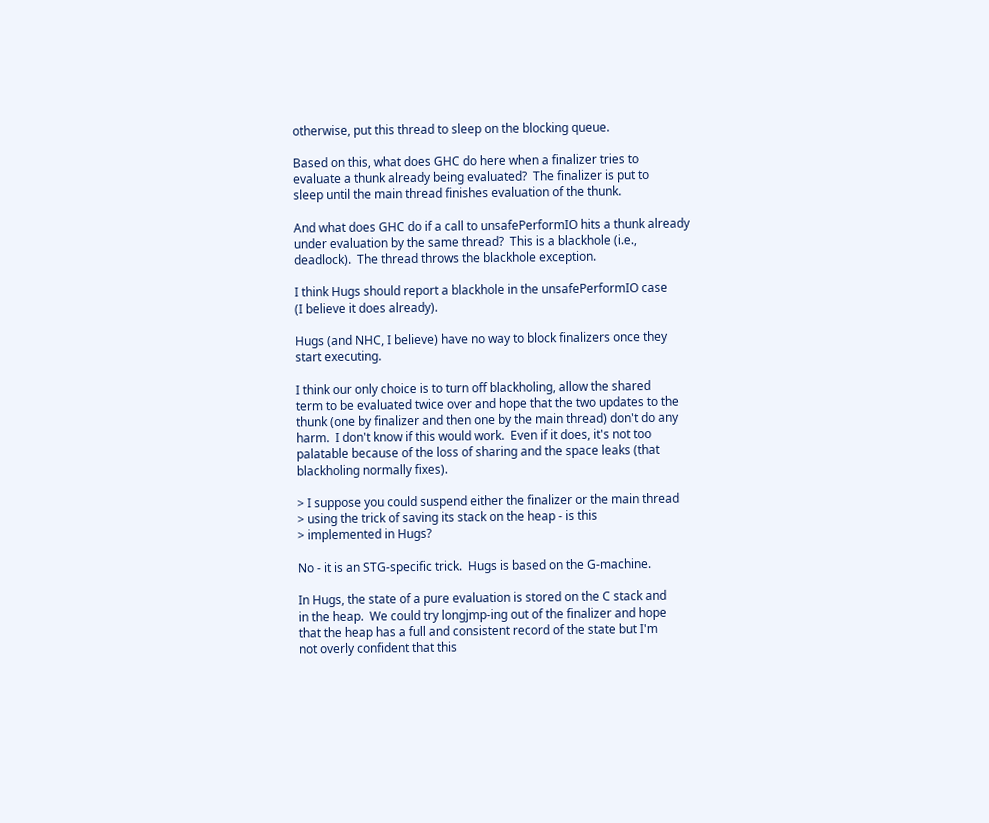otherwise, put this thread to sleep on the blocking queue.

Based on this, what does GHC do here when a finalizer tries to
evaluate a thunk already being evaluated?  The finalizer is put to
sleep until the main thread finishes evaluation of the thunk.

And what does GHC do if a call to unsafePerformIO hits a thunk already
under evaluation by the same thread?  This is a blackhole (i.e.,
deadlock).  The thread throws the blackhole exception.

I think Hugs should report a blackhole in the unsafePerformIO case
(I believe it does already).

Hugs (and NHC, I believe) have no way to block finalizers once they
start executing.

I think our only choice is to turn off blackholing, allow the shared
term to be evaluated twice over and hope that the two updates to the
thunk (one by finalizer and then one by the main thread) don't do any
harm.  I don't know if this would work.  Even if it does, it's not too
palatable because of the loss of sharing and the space leaks (that
blackholing normally fixes).

> I suppose you could suspend either the finalizer or the main thread
> using the trick of saving its stack on the heap - is this
> implemented in Hugs?

No - it is an STG-specific trick.  Hugs is based on the G-machine.

In Hugs, the state of a pure evaluation is stored on the C stack and
in the heap.  We could try longjmp-ing out of the finalizer and hope
that the heap has a full and consistent record of the state but I'm
not overly confident that this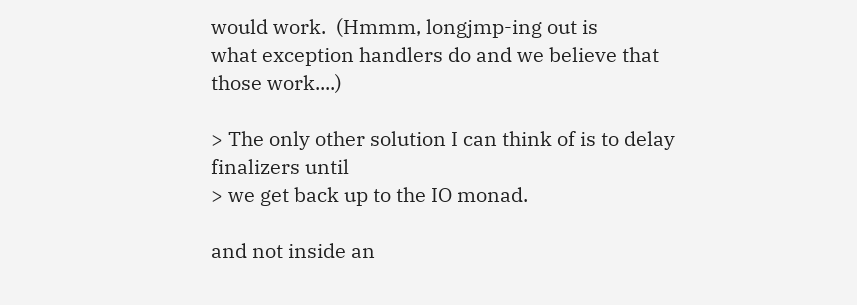would work.  (Hmmm, longjmp-ing out is
what exception handlers do and we believe that those work....)

> The only other solution I can think of is to delay finalizers until
> we get back up to the IO monad.

and not inside an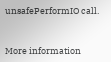unsafePerformIO call.


More information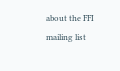about the FFI mailing list